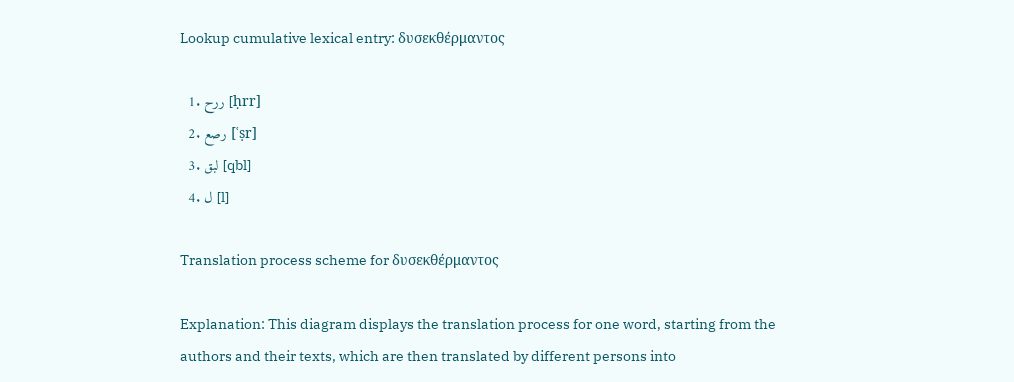Lookup cumulative lexical entry: δυσεκθέρμαντος

  1. ررح [ḥrr]
  2. رصع [ʿṣr]
  3. لبق [qbl]
  4. ل [l]

Translation process scheme for δυσεκθέρμαντος

Explanation: This diagram displays the translation process for one word, starting from the authors and their texts, which are then translated by different persons into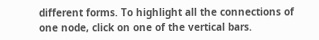different forms. To highlight all the connections of one node, click on one of the vertical bars.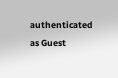authenticated as Guest